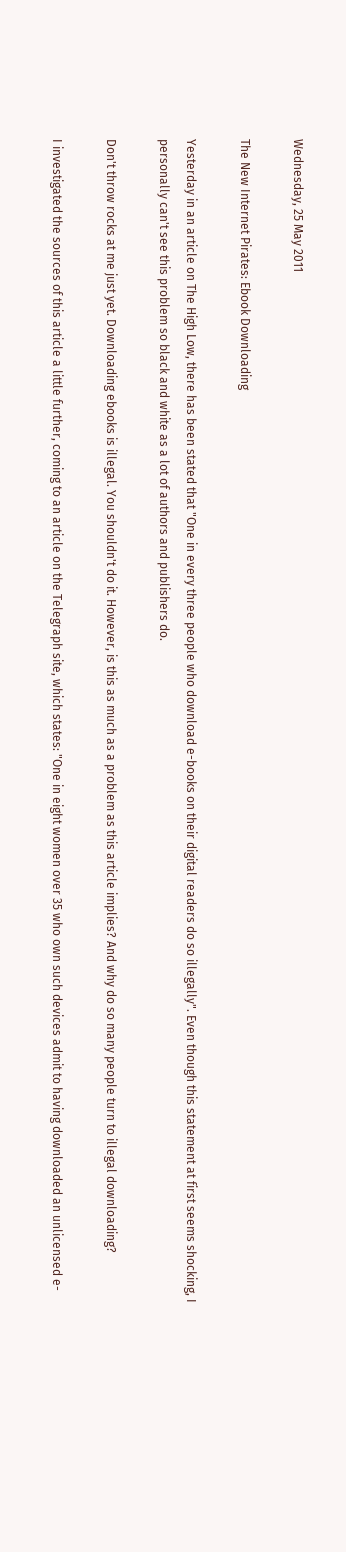Wednesday, 25 May 2011

The New Internet Pirates: Ebook Downloading

Yesterday in an article on The High Low, there has been stated that "One in every three people who download e-books on their digital readers do so illegally". Even though this statement at first seems shocking, I personally can't see this problem so black and white as a lot of authors and publishers do.

Don't throw rocks at me just yet. Downloading ebooks is illegal. You shouldn't do it. However, is this as much as a problem as this article implies? And why do so many people turn to illegal downloading?

I investigated the sources of this article a little further, coming to an article on the Telegraph site, which states: "One in eight women over 35 who own such devices admit to having downloaded an unlicensed e-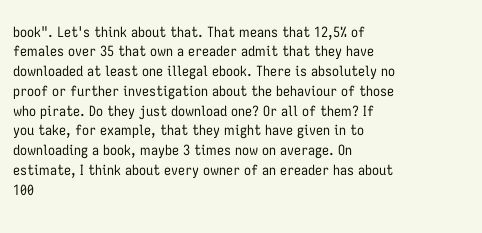book". Let's think about that. That means that 12,5% of females over 35 that own a ereader admit that they have downloaded at least one illegal ebook. There is absolutely no proof or further investigation about the behaviour of those who pirate. Do they just download one? Or all of them? If you take, for example, that they might have given in to downloading a book, maybe 3 times now on average. On estimate, I think about every owner of an ereader has about 100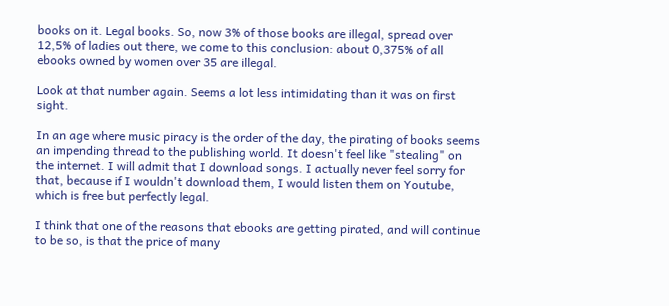books on it. Legal books. So, now 3% of those books are illegal, spread over 12,5% of ladies out there, we come to this conclusion: about 0,375% of all ebooks owned by women over 35 are illegal.

Look at that number again. Seems a lot less intimidating than it was on first sight.

In an age where music piracy is the order of the day, the pirating of books seems an impending thread to the publishing world. It doesn't feel like "stealing" on the internet. I will admit that I download songs. I actually never feel sorry for that, because if I wouldn't download them, I would listen them on Youtube, which is free but perfectly legal.

I think that one of the reasons that ebooks are getting pirated, and will continue to be so, is that the price of many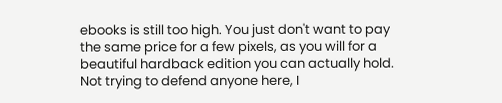ebooks is still too high. You just don't want to pay the same price for a few pixels, as you will for a beautiful hardback edition you can actually hold. Not trying to defend anyone here, I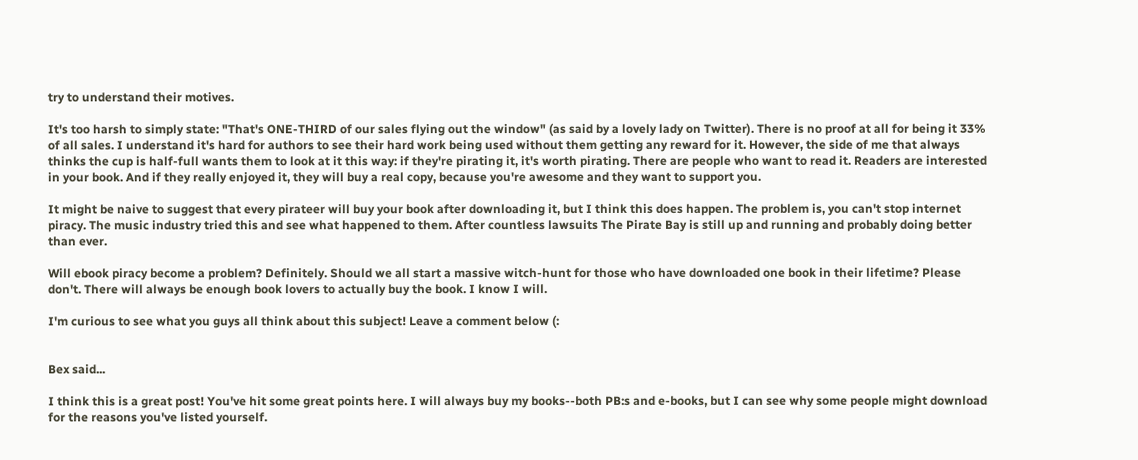try to understand their motives.

It's too harsh to simply state: "That's ONE-THIRD of our sales flying out the window" (as said by a lovely lady on Twitter). There is no proof at all for being it 33% of all sales. I understand it's hard for authors to see their hard work being used without them getting any reward for it. However, the side of me that always thinks the cup is half-full wants them to look at it this way: if they're pirating it, it's worth pirating. There are people who want to read it. Readers are interested in your book. And if they really enjoyed it, they will buy a real copy, because you're awesome and they want to support you.

It might be naive to suggest that every pirateer will buy your book after downloading it, but I think this does happen. The problem is, you can't stop internet piracy. The music industry tried this and see what happened to them. After countless lawsuits The Pirate Bay is still up and running and probably doing better than ever.

Will ebook piracy become a problem? Definitely. Should we all start a massive witch-hunt for those who have downloaded one book in their lifetime? Please don't. There will always be enough book lovers to actually buy the book. I know I will.

I'm curious to see what you guys all think about this subject! Leave a comment below (:


Bex said...

I think this is a great post! You've hit some great points here. I will always buy my books--both PB:s and e-books, but I can see why some people might download for the reasons you've listed yourself.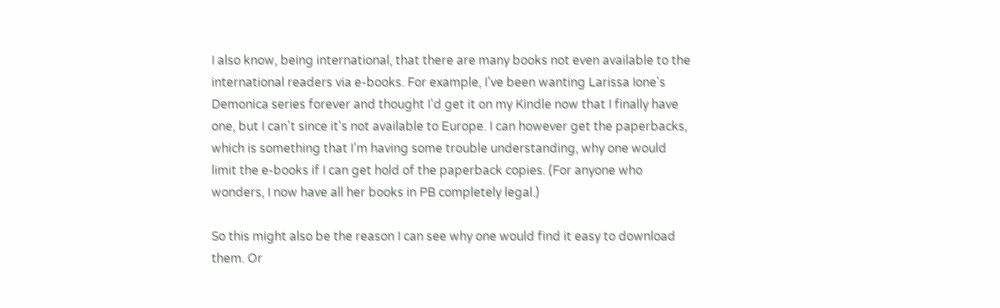I also know, being international, that there are many books not even available to the international readers via e-books. For example, I've been wanting Larissa Ione's Demonica series forever and thought I'd get it on my Kindle now that I finally have one, but I can't since it's not available to Europe. I can however get the paperbacks, which is something that I'm having some trouble understanding, why one would limit the e-books if I can get hold of the paperback copies. (For anyone who wonders, I now have all her books in PB completely legal.)

So this might also be the reason I can see why one would find it easy to download them. Or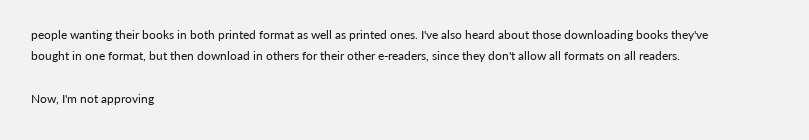people wanting their books in both printed format as well as printed ones. I've also heard about those downloading books they've bought in one format, but then download in others for their other e-readers, since they don't allow all formats on all readers.

Now, I'm not approving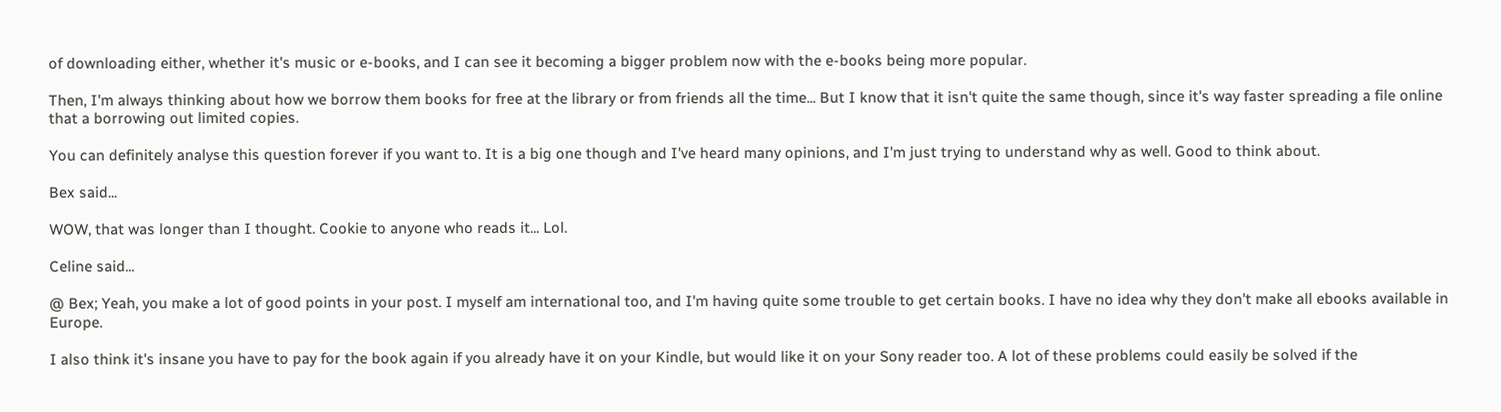of downloading either, whether it's music or e-books, and I can see it becoming a bigger problem now with the e-books being more popular.

Then, I'm always thinking about how we borrow them books for free at the library or from friends all the time... But I know that it isn't quite the same though, since it's way faster spreading a file online that a borrowing out limited copies.

You can definitely analyse this question forever if you want to. It is a big one though and I've heard many opinions, and I'm just trying to understand why as well. Good to think about.

Bex said...

WOW, that was longer than I thought. Cookie to anyone who reads it... Lol.

Celine said...

@ Bex; Yeah, you make a lot of good points in your post. I myself am international too, and I'm having quite some trouble to get certain books. I have no idea why they don't make all ebooks available in Europe.

I also think it's insane you have to pay for the book again if you already have it on your Kindle, but would like it on your Sony reader too. A lot of these problems could easily be solved if the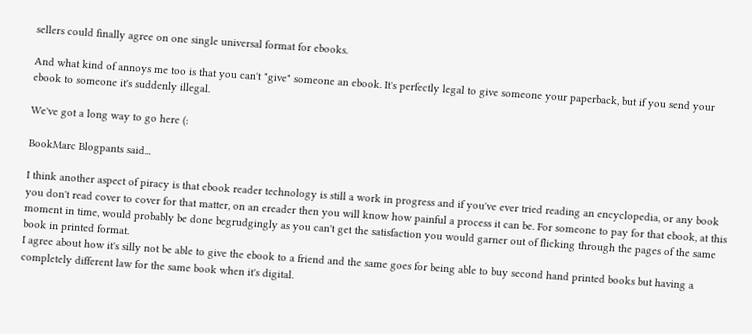sellers could finally agree on one single universal format for ebooks.

And what kind of annoys me too is that you can't "give" someone an ebook. It's perfectly legal to give someone your paperback, but if you send your ebook to someone it's suddenly illegal.

We've got a long way to go here (:

BookMarc Blogpants said...

I think another aspect of piracy is that ebook reader technology is still a work in progress and if you've ever tried reading an encyclopedia, or any book you don't read cover to cover for that matter, on an ereader then you will know how painful a process it can be. For someone to pay for that ebook, at this moment in time, would probably be done begrudgingly as you can't get the satisfaction you would garner out of flicking through the pages of the same book in printed format.
I agree about how it's silly not be able to give the ebook to a friend and the same goes for being able to buy second hand printed books but having a completely different law for the same book when it's digital.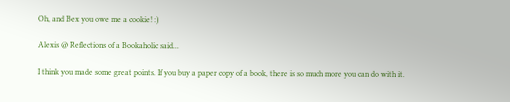Oh, and Bex you owe me a cookie! :)

Alexis @ Reflections of a Bookaholic said...

I think you made some great points. If you buy a paper copy of a book, there is so much more you can do with it.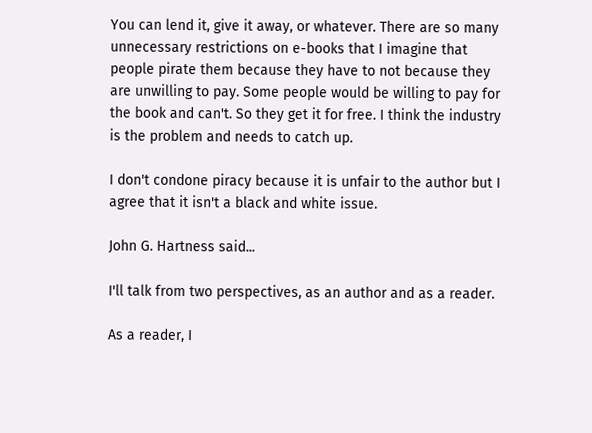You can lend it, give it away, or whatever. There are so many unnecessary restrictions on e-books that I imagine that people pirate them because they have to not because they are unwilling to pay. Some people would be willing to pay for the book and can't. So they get it for free. I think the industry is the problem and needs to catch up.

I don't condone piracy because it is unfair to the author but I agree that it isn't a black and white issue.

John G. Hartness said...

I'll talk from two perspectives, as an author and as a reader.

As a reader, I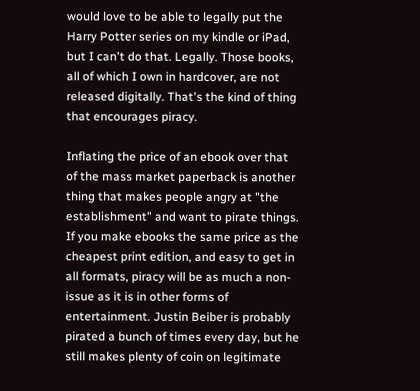would love to be able to legally put the Harry Potter series on my kindle or iPad, but I can't do that. Legally. Those books, all of which I own in hardcover, are not released digitally. That's the kind of thing that encourages piracy.

Inflating the price of an ebook over that of the mass market paperback is another thing that makes people angry at "the establishment" and want to pirate things. If you make ebooks the same price as the cheapest print edition, and easy to get in all formats, piracy will be as much a non-issue as it is in other forms of entertainment. Justin Beiber is probably pirated a bunch of times every day, but he still makes plenty of coin on legitimate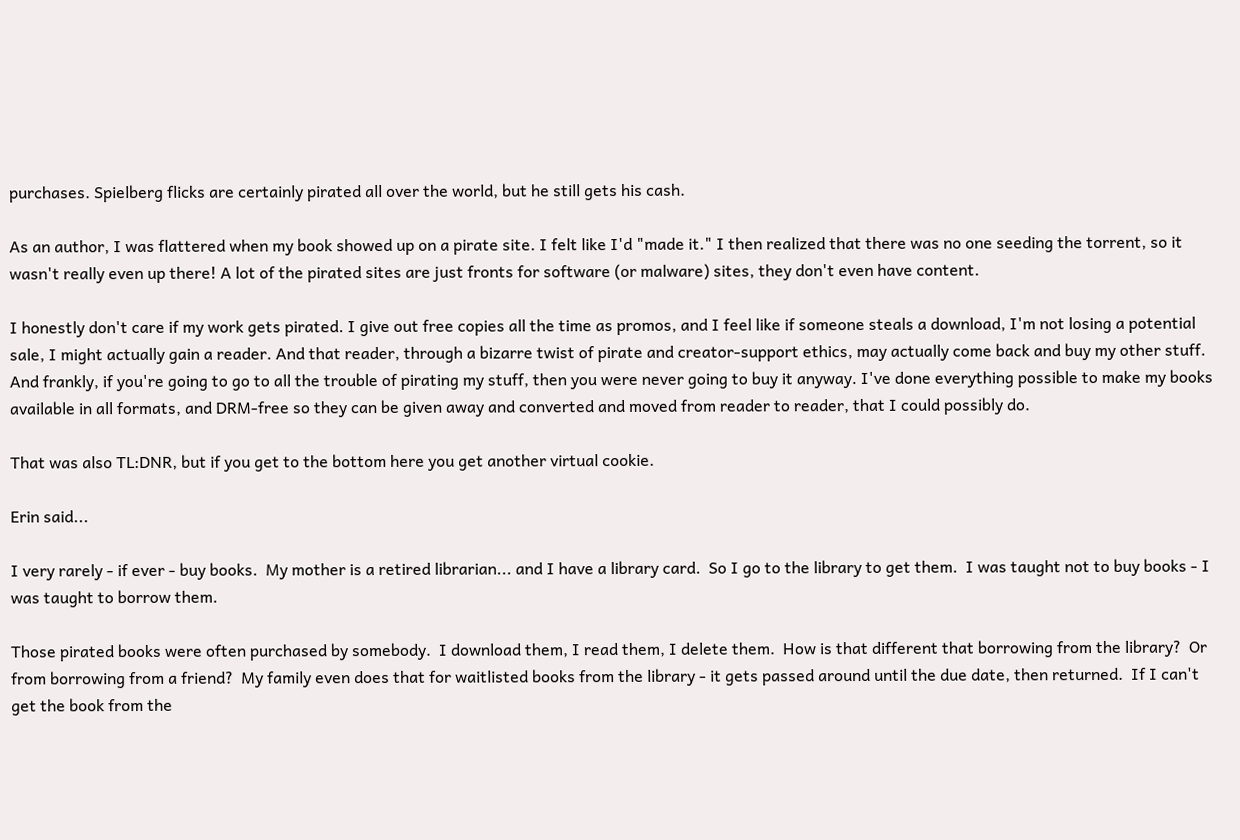purchases. Spielberg flicks are certainly pirated all over the world, but he still gets his cash.

As an author, I was flattered when my book showed up on a pirate site. I felt like I'd "made it." I then realized that there was no one seeding the torrent, so it wasn't really even up there! A lot of the pirated sites are just fronts for software (or malware) sites, they don't even have content.

I honestly don't care if my work gets pirated. I give out free copies all the time as promos, and I feel like if someone steals a download, I'm not losing a potential sale, I might actually gain a reader. And that reader, through a bizarre twist of pirate and creator-support ethics, may actually come back and buy my other stuff. And frankly, if you're going to go to all the trouble of pirating my stuff, then you were never going to buy it anyway. I've done everything possible to make my books available in all formats, and DRM-free so they can be given away and converted and moved from reader to reader, that I could possibly do.

That was also TL:DNR, but if you get to the bottom here you get another virtual cookie.

Erin said...

I very rarely - if ever - buy books.  My mother is a retired librarian... and I have a library card.  So I go to the library to get them.  I was taught not to buy books - I was taught to borrow them.

Those pirated books were often purchased by somebody.  I download them, I read them, I delete them.  How is that different that borrowing from the library?  Or from borrowing from a friend?  My family even does that for waitlisted books from the library - it gets passed around until the due date, then returned.  If I can't get the book from the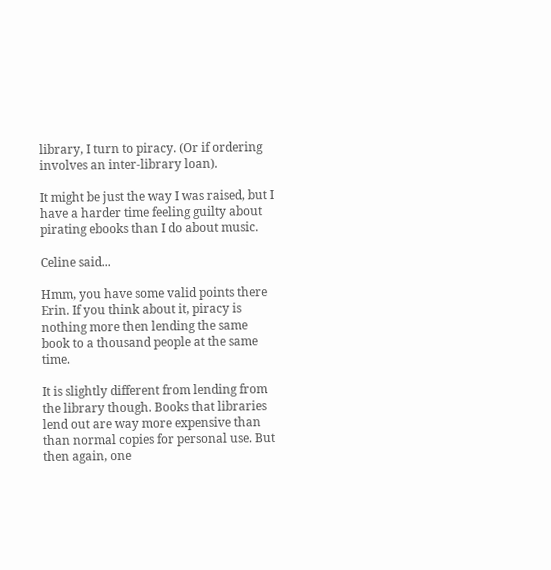library, I turn to piracy. (Or if ordering involves an inter-library loan).

It might be just the way I was raised, but I have a harder time feeling guilty about pirating ebooks than I do about music.

Celine said...

Hmm, you have some valid points there Erin. If you think about it, piracy is nothing more then lending the same book to a thousand people at the same time.

It is slightly different from lending from the library though. Books that libraries lend out are way more expensive than than normal copies for personal use. But then again, one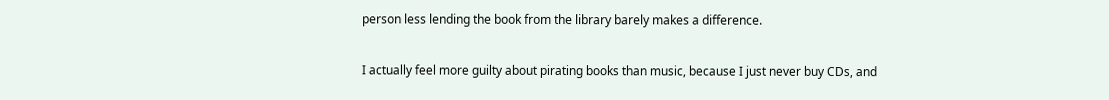person less lending the book from the library barely makes a difference.

I actually feel more guilty about pirating books than music, because I just never buy CDs, and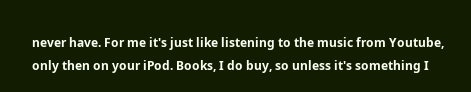never have. For me it's just like listening to the music from Youtube, only then on your iPod. Books, I do buy, so unless it's something I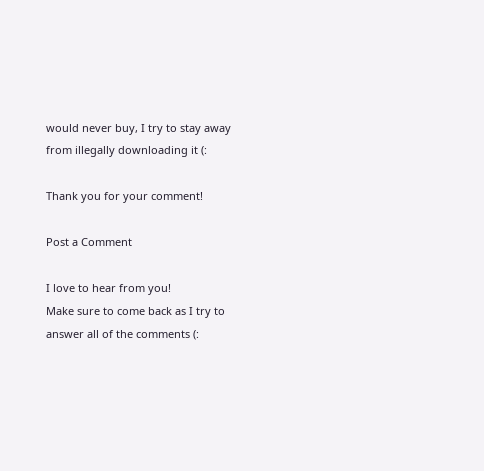would never buy, I try to stay away from illegally downloading it (:

Thank you for your comment!

Post a Comment

I love to hear from you!
Make sure to come back as I try to answer all of the comments (: